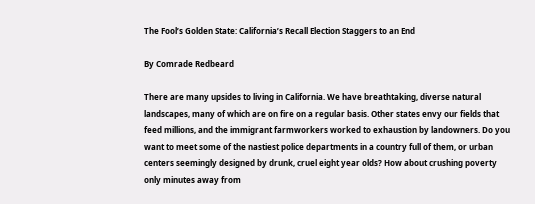The Fool’s Golden State: California’s Recall Election Staggers to an End

By Comrade Redbeard

There are many upsides to living in California. We have breathtaking, diverse natural landscapes, many of which are on fire on a regular basis. Other states envy our fields that feed millions, and the immigrant farmworkers worked to exhaustion by landowners. Do you want to meet some of the nastiest police departments in a country full of them, or urban centers seemingly designed by drunk, cruel eight year olds? How about crushing poverty only minutes away from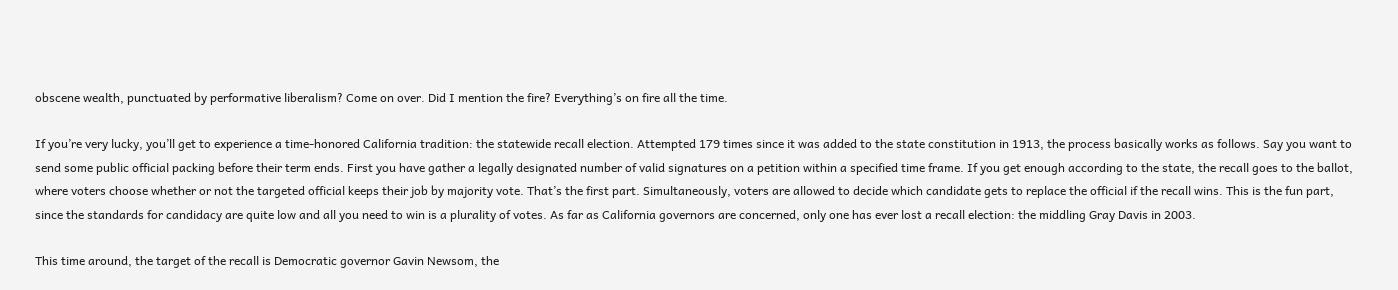obscene wealth, punctuated by performative liberalism? Come on over. Did I mention the fire? Everything’s on fire all the time.

If you’re very lucky, you’ll get to experience a time-honored California tradition: the statewide recall election. Attempted 179 times since it was added to the state constitution in 1913, the process basically works as follows. Say you want to send some public official packing before their term ends. First you have gather a legally designated number of valid signatures on a petition within a specified time frame. If you get enough according to the state, the recall goes to the ballot, where voters choose whether or not the targeted official keeps their job by majority vote. That’s the first part. Simultaneously, voters are allowed to decide which candidate gets to replace the official if the recall wins. This is the fun part, since the standards for candidacy are quite low and all you need to win is a plurality of votes. As far as California governors are concerned, only one has ever lost a recall election: the middling Gray Davis in 2003.

This time around, the target of the recall is Democratic governor Gavin Newsom, the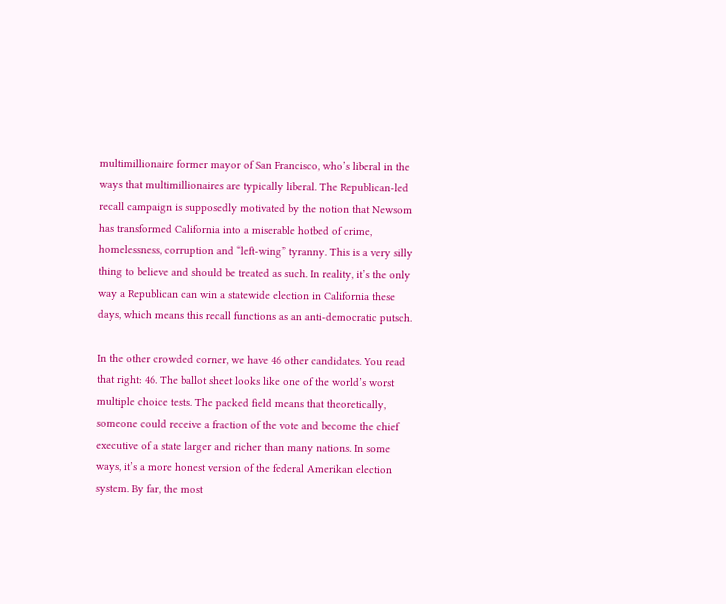multimillionaire former mayor of San Francisco, who’s liberal in the ways that multimillionaires are typically liberal. The Republican-led recall campaign is supposedly motivated by the notion that Newsom has transformed California into a miserable hotbed of crime, homelessness, corruption and “left-wing” tyranny. This is a very silly thing to believe and should be treated as such. In reality, it’s the only way a Republican can win a statewide election in California these days, which means this recall functions as an anti-democratic putsch.

In the other crowded corner, we have 46 other candidates. You read that right: 46. The ballot sheet looks like one of the world’s worst multiple choice tests. The packed field means that theoretically, someone could receive a fraction of the vote and become the chief executive of a state larger and richer than many nations. In some ways, it’s a more honest version of the federal Amerikan election system. By far, the most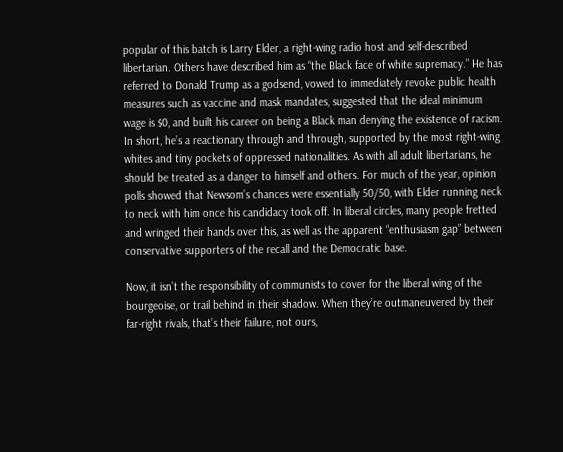popular of this batch is Larry Elder, a right-wing radio host and self-described libertarian. Others have described him as “the Black face of white supremacy.” He has referred to Donald Trump as a godsend, vowed to immediately revoke public health measures such as vaccine and mask mandates, suggested that the ideal minimum wage is $0, and built his career on being a Black man denying the existence of racism. In short, he’s a reactionary through and through, supported by the most right-wing whites and tiny pockets of oppressed nationalities. As with all adult libertarians, he should be treated as a danger to himself and others. For much of the year, opinion polls showed that Newsom’s chances were essentially 50/50, with Elder running neck to neck with him once his candidacy took off. In liberal circles, many people fretted and wringed their hands over this, as well as the apparent “enthusiasm gap” between conservative supporters of the recall and the Democratic base.

Now, it isn’t the responsibility of communists to cover for the liberal wing of the bourgeoise, or trail behind in their shadow. When they’re outmaneuvered by their far-right rivals, that’s their failure, not ours,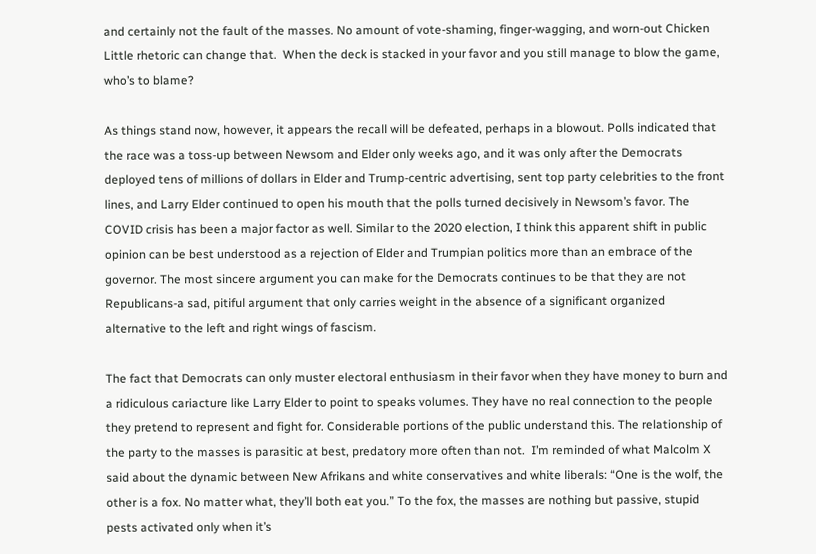and certainly not the fault of the masses. No amount of vote-shaming, finger-wagging, and worn-out Chicken Little rhetoric can change that.  When the deck is stacked in your favor and you still manage to blow the game, who’s to blame?

As things stand now, however, it appears the recall will be defeated, perhaps in a blowout. Polls indicated that the race was a toss-up between Newsom and Elder only weeks ago, and it was only after the Democrats deployed tens of millions of dollars in Elder and Trump-centric advertising, sent top party celebrities to the front lines, and Larry Elder continued to open his mouth that the polls turned decisively in Newsom’s favor. The COVID crisis has been a major factor as well. Similar to the 2020 election, I think this apparent shift in public opinion can be best understood as a rejection of Elder and Trumpian politics more than an embrace of the governor. The most sincere argument you can make for the Democrats continues to be that they are not Republicans-a sad, pitiful argument that only carries weight in the absence of a significant organized alternative to the left and right wings of fascism.

The fact that Democrats can only muster electoral enthusiasm in their favor when they have money to burn and a ridiculous cariacture like Larry Elder to point to speaks volumes. They have no real connection to the people they pretend to represent and fight for. Considerable portions of the public understand this. The relationship of the party to the masses is parasitic at best, predatory more often than not.  I’m reminded of what Malcolm X said about the dynamic between New Afrikans and white conservatives and white liberals: “One is the wolf, the other is a fox. No matter what, they’ll both eat you.” To the fox, the masses are nothing but passive, stupid pests activated only when it’s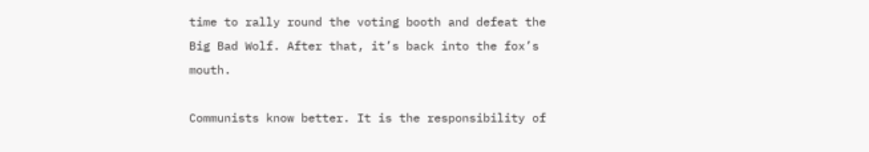time to rally round the voting booth and defeat the Big Bad Wolf. After that, it’s back into the fox’s mouth.

Communists know better. It is the responsibility of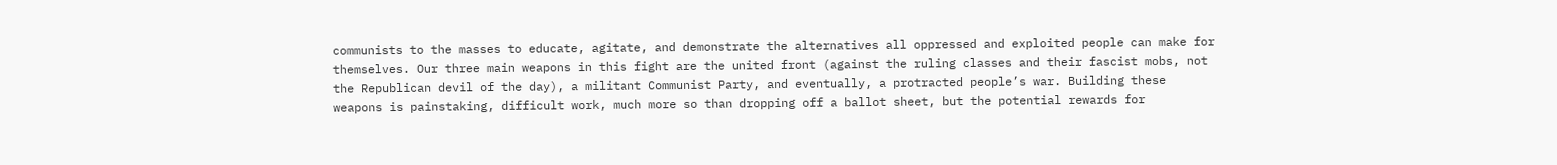communists to the masses to educate, agitate, and demonstrate the alternatives all oppressed and exploited people can make for themselves. Our three main weapons in this fight are the united front (against the ruling classes and their fascist mobs, not the Republican devil of the day), a militant Communist Party, and eventually, a protracted people’s war. Building these weapons is painstaking, difficult work, much more so than dropping off a ballot sheet, but the potential rewards for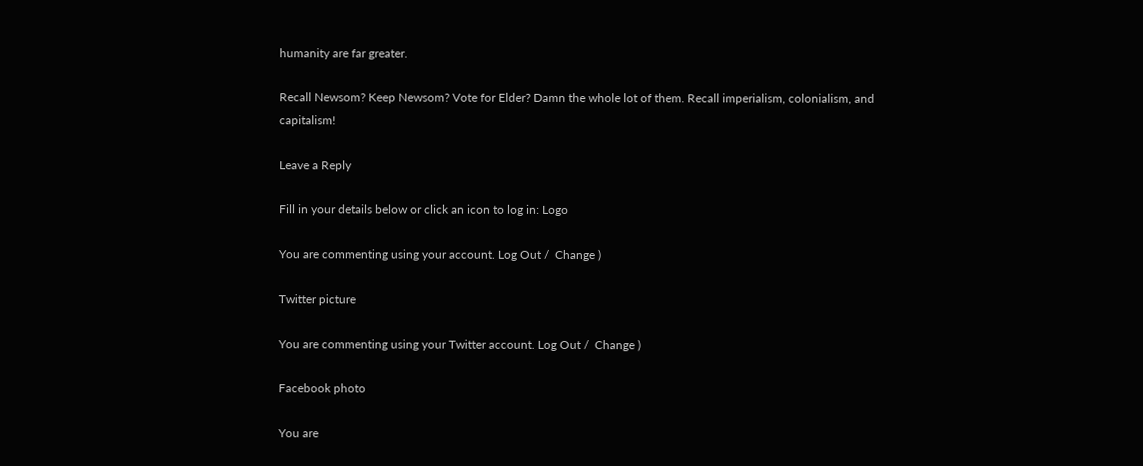humanity are far greater.

Recall Newsom? Keep Newsom? Vote for Elder? Damn the whole lot of them. Recall imperialism, colonialism, and capitalism!

Leave a Reply

Fill in your details below or click an icon to log in: Logo

You are commenting using your account. Log Out /  Change )

Twitter picture

You are commenting using your Twitter account. Log Out /  Change )

Facebook photo

You are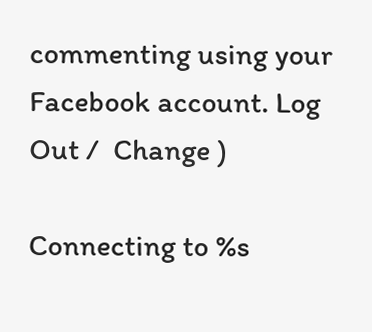commenting using your Facebook account. Log Out /  Change )

Connecting to %s